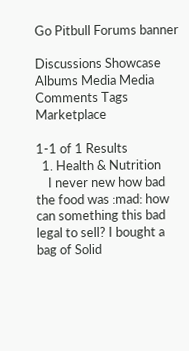Go Pitbull Forums banner

Discussions Showcase Albums Media Media Comments Tags Marketplace

1-1 of 1 Results
  1. Health & Nutrition
    I never new how bad the food was :mad: how can something this bad legal to sell? I bought a bag of Solid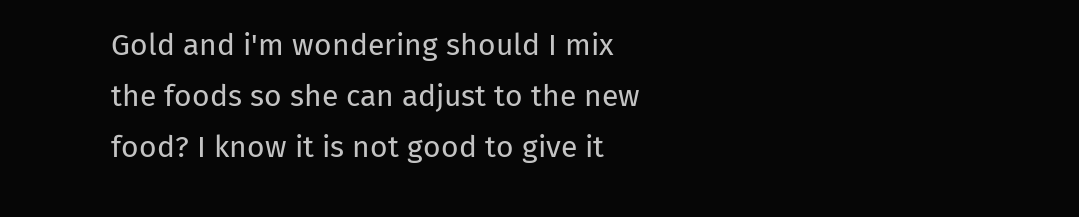Gold and i'm wondering should I mix the foods so she can adjust to the new food? I know it is not good to give it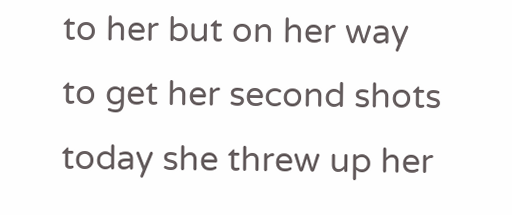to her but on her way to get her second shots today she threw up her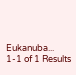Eukanuba...
1-1 of 1 Results